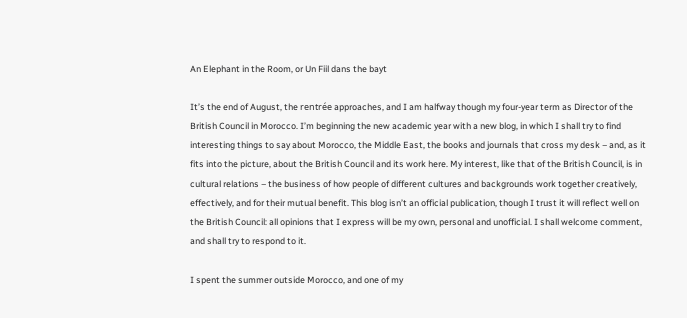An Elephant in the Room, or Un Fiil dans the bayt

It’s the end of August, the rentrée approaches, and I am halfway though my four-year term as Director of the British Council in Morocco. I’m beginning the new academic year with a new blog, in which I shall try to find interesting things to say about Morocco, the Middle East, the books and journals that cross my desk – and, as it fits into the picture, about the British Council and its work here. My interest, like that of the British Council, is in cultural relations – the business of how people of different cultures and backgrounds work together creatively, effectively, and for their mutual benefit. This blog isn’t an official publication, though I trust it will reflect well on the British Council: all opinions that I express will be my own, personal and unofficial. I shall welcome comment, and shall try to respond to it.

I spent the summer outside Morocco, and one of my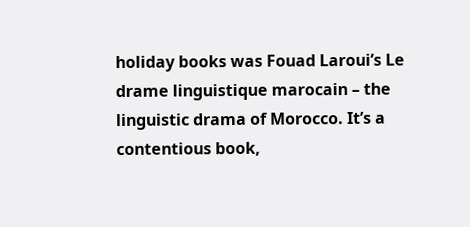holiday books was Fouad Laroui’s Le drame linguistique marocain – the linguistic drama of Morocco. It’s a contentious book,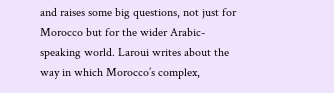and raises some big questions, not just for Morocco but for the wider Arabic-speaking world. Laroui writes about the way in which Morocco’s complex,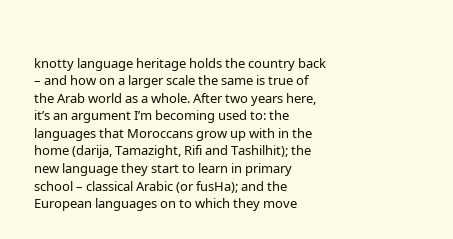knotty language heritage holds the country back – and how on a larger scale the same is true of the Arab world as a whole. After two years here, it’s an argument I’m becoming used to: the languages that Moroccans grow up with in the home (darija, Tamazight, Rifi and Tashilhit); the new language they start to learn in primary school – classical Arabic (or fusHa); and the European languages on to which they move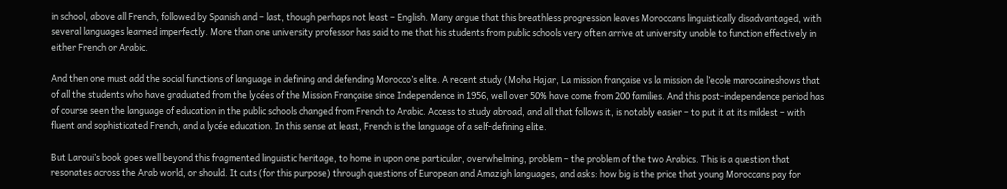in school, above all French, followed by Spanish and – last, though perhaps not least – English. Many argue that this breathless progression leaves Moroccans linguistically disadvantaged, with several languages learned imperfectly. More than one university professor has said to me that his students from public schools very often arrive at university unable to function effectively in either French or Arabic.

And then one must add the social functions of language in defining and defending Morocco’s elite. A recent study (Moha Hajar, La mission française vs la mission de l’ecole marocaineshows that of all the students who have graduated from the lycées of the Mission Française since Independence in 1956, well over 50% have come from 200 families. And this post-independence period has of course seen the language of education in the public schools changed from French to Arabic. Access to study abroad, and all that follows it, is notably easier – to put it at its mildest – with fluent and sophisticated French, and a lycée education. In this sense at least, French is the language of a self-defining elite.

But Laroui’s book goes well beyond this fragmented linguistic heritage, to home in upon one particular, overwhelming, problem – the problem of the two Arabics. This is a question that resonates across the Arab world, or should. It cuts (for this purpose) through questions of European and Amazigh languages, and asks: how big is the price that young Moroccans pay for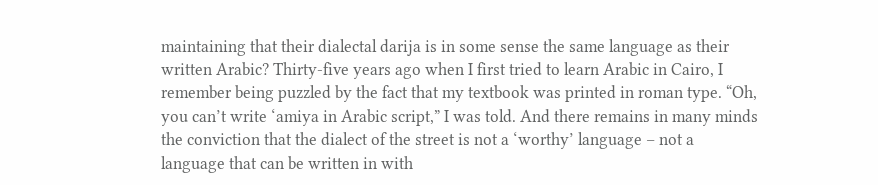maintaining that their dialectal darija is in some sense the same language as their written Arabic? Thirty-five years ago when I first tried to learn Arabic in Cairo, I remember being puzzled by the fact that my textbook was printed in roman type. “Oh, you can’t write ‘amiya in Arabic script,” I was told. And there remains in many minds the conviction that the dialect of the street is not a ‘worthy’ language – not a language that can be written in with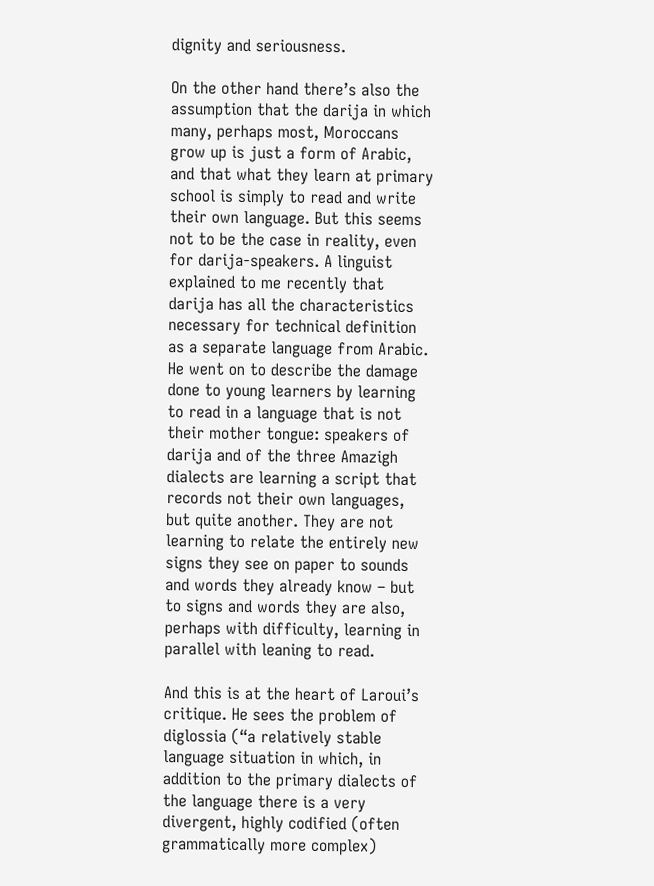dignity and seriousness.

On the other hand there’s also the assumption that the darija in which many, perhaps most, Moroccans grow up is just a form of Arabic, and that what they learn at primary school is simply to read and write their own language. But this seems not to be the case in reality, even for darija-speakers. A linguist explained to me recently that darija has all the characteristics necessary for technical definition as a separate language from Arabic. He went on to describe the damage done to young learners by learning to read in a language that is not their mother tongue: speakers of darija and of the three Amazigh dialects are learning a script that records not their own languages, but quite another. They are not learning to relate the entirely new signs they see on paper to sounds and words they already know – but to signs and words they are also, perhaps with difficulty, learning in parallel with leaning to read.

And this is at the heart of Laroui’s critique. He sees the problem of diglossia (“a relatively stable language situation in which, in addition to the primary dialects of the language there is a very divergent, highly codified (often grammatically more complex)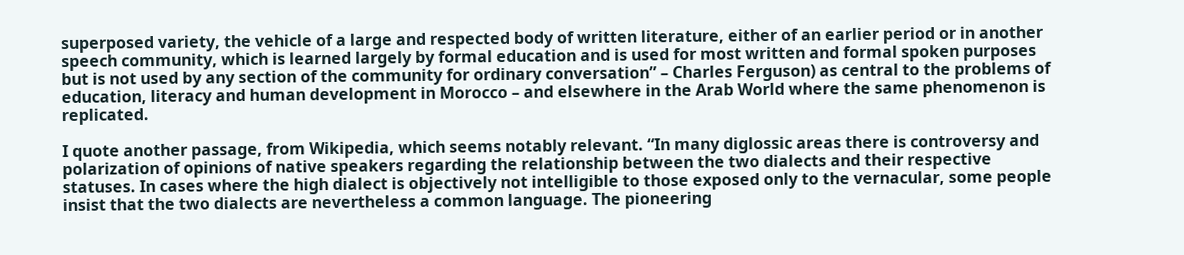superposed variety, the vehicle of a large and respected body of written literature, either of an earlier period or in another speech community, which is learned largely by formal education and is used for most written and formal spoken purposes but is not used by any section of the community for ordinary conversation” – Charles Ferguson) as central to the problems of education, literacy and human development in Morocco – and elsewhere in the Arab World where the same phenomenon is replicated.

I quote another passage, from Wikipedia, which seems notably relevant. “In many diglossic areas there is controversy and polarization of opinions of native speakers regarding the relationship between the two dialects and their respective statuses. In cases where the high dialect is objectively not intelligible to those exposed only to the vernacular, some people insist that the two dialects are nevertheless a common language. The pioneering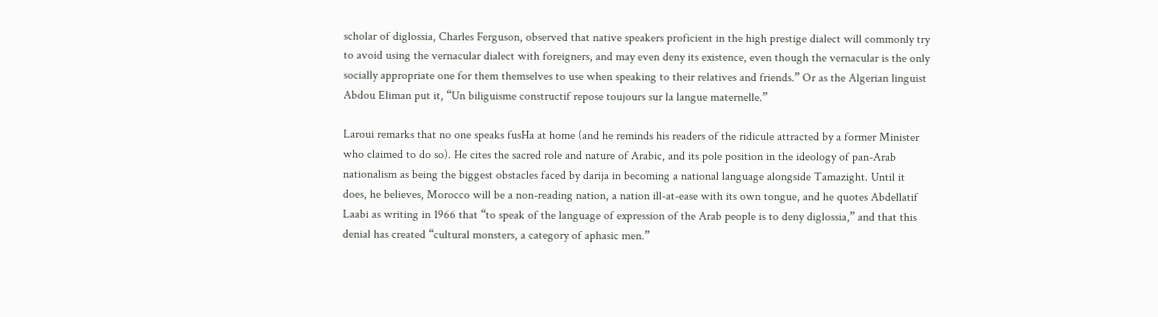scholar of diglossia, Charles Ferguson, observed that native speakers proficient in the high prestige dialect will commonly try to avoid using the vernacular dialect with foreigners, and may even deny its existence, even though the vernacular is the only socially appropriate one for them themselves to use when speaking to their relatives and friends.” Or as the Algerian linguist Abdou Eliman put it, “Un biliguisme constructif repose toujours sur la langue maternelle.”

Laroui remarks that no one speaks fusHa at home (and he reminds his readers of the ridicule attracted by a former Minister who claimed to do so). He cites the sacred role and nature of Arabic, and its pole position in the ideology of pan-Arab nationalism as being the biggest obstacles faced by darija in becoming a national language alongside Tamazight. Until it does, he believes, Morocco will be a non-reading nation, a nation ill-at-ease with its own tongue, and he quotes Abdellatif Laabi as writing in 1966 that “to speak of the language of expression of the Arab people is to deny diglossia,” and that this denial has created “cultural monsters, a category of aphasic men.”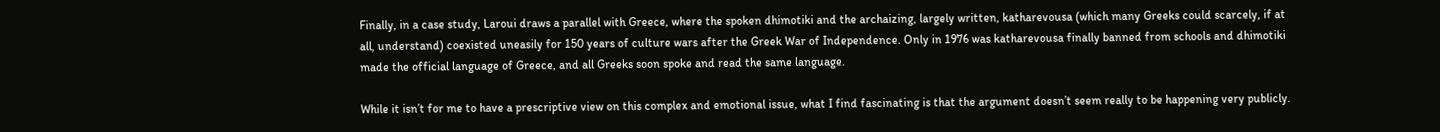Finally, in a case study, Laroui draws a parallel with Greece, where the spoken dhimotiki and the archaizing, largely written, katharevousa (which many Greeks could scarcely, if at all, understand) coexisted uneasily for 150 years of culture wars after the Greek War of Independence. Only in 1976 was katharevousa finally banned from schools and dhimotiki made the official language of Greece, and all Greeks soon spoke and read the same language.

While it isn’t for me to have a prescriptive view on this complex and emotional issue, what I find fascinating is that the argument doesn’t seem really to be happening very publicly.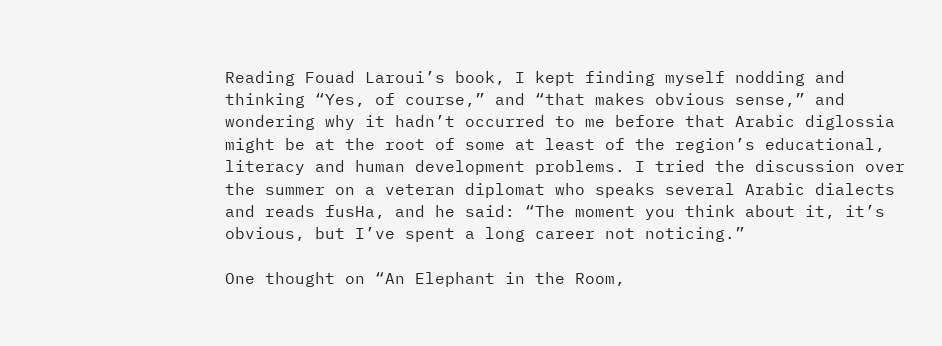Reading Fouad Laroui’s book, I kept finding myself nodding and thinking “Yes, of course,” and “that makes obvious sense,” and wondering why it hadn’t occurred to me before that Arabic diglossia might be at the root of some at least of the region’s educational, literacy and human development problems. I tried the discussion over the summer on a veteran diplomat who speaks several Arabic dialects and reads fusHa, and he said: “The moment you think about it, it’s obvious, but I’ve spent a long career not noticing.”

One thought on “An Elephant in the Room,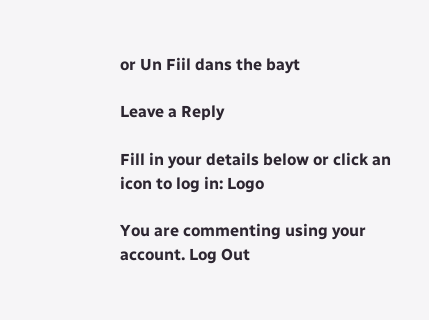or Un Fiil dans the bayt

Leave a Reply

Fill in your details below or click an icon to log in: Logo

You are commenting using your account. Log Out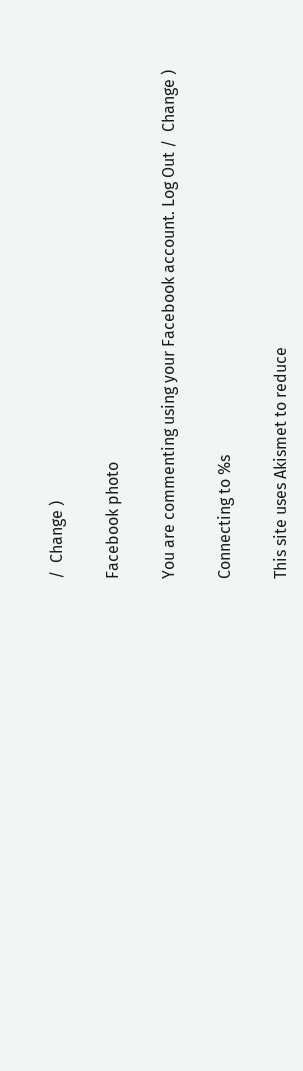/  Change )

Facebook photo

You are commenting using your Facebook account. Log Out /  Change )

Connecting to %s

This site uses Akismet to reduce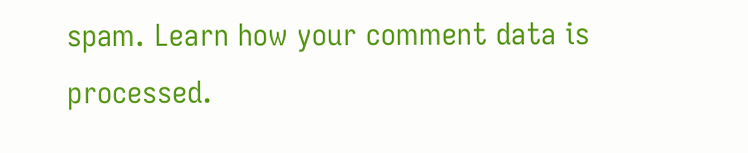spam. Learn how your comment data is processed.